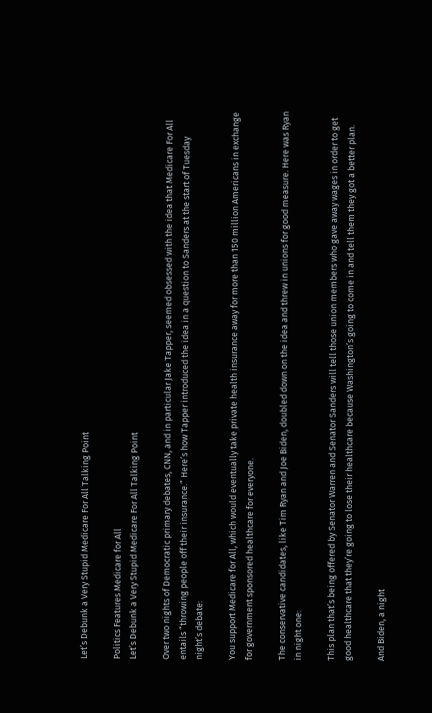Let’s Debunk a Very Stupid Medicare For All Talking Point

Politics Features Medicare for All
Let’s Debunk a Very Stupid Medicare For All Talking Point

Over two nights of Democratic primary debates, CNN, and in particular Jake Tapper, seemed obsessed with the idea that Medicare For All entails “throwing people off their insurance.” Here’s how Tapper introduced the idea in a question to Sanders at the start of Tuesday night’s debate:

You support Medicare for All, which would eventually take private health insurance away for more than 150 million Americans in exchange for government sponsored healthcare for everyone.

The conservative candidates, like Tim Ryan and Joe Biden, doubled down on the idea and threw in unions for good measure. Here was Ryan in night one:

This plan that’s being offered by Senator Warren and Senator Sanders will tell those union members who gave away wages in order to get good healthcare that they’re going to lose their healthcare because Washington’s going to come in and tell them they got a better plan.

And Biden, a night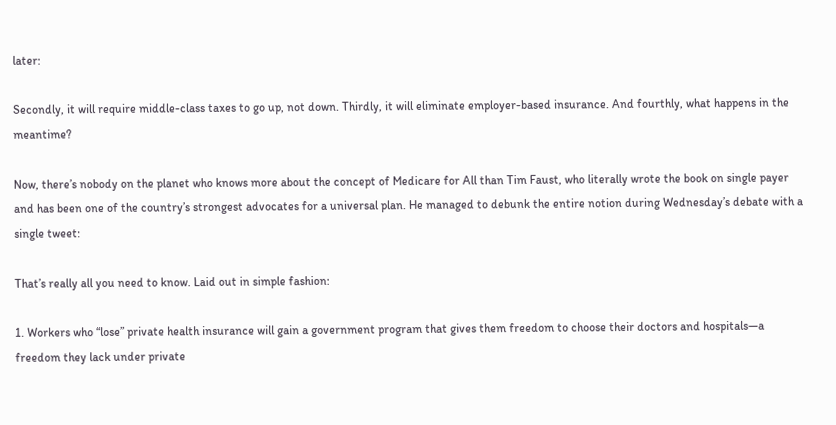later:

Secondly, it will require middle-class taxes to go up, not down. Thirdly, it will eliminate employer-based insurance. And fourthly, what happens in the meantime?

Now, there’s nobody on the planet who knows more about the concept of Medicare for All than Tim Faust, who literally wrote the book on single payer and has been one of the country’s strongest advocates for a universal plan. He managed to debunk the entire notion during Wednesday’s debate with a single tweet:

That’s really all you need to know. Laid out in simple fashion:

1. Workers who “lose” private health insurance will gain a government program that gives them freedom to choose their doctors and hospitals—a freedom they lack under private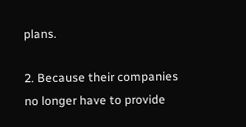plans.

2. Because their companies no longer have to provide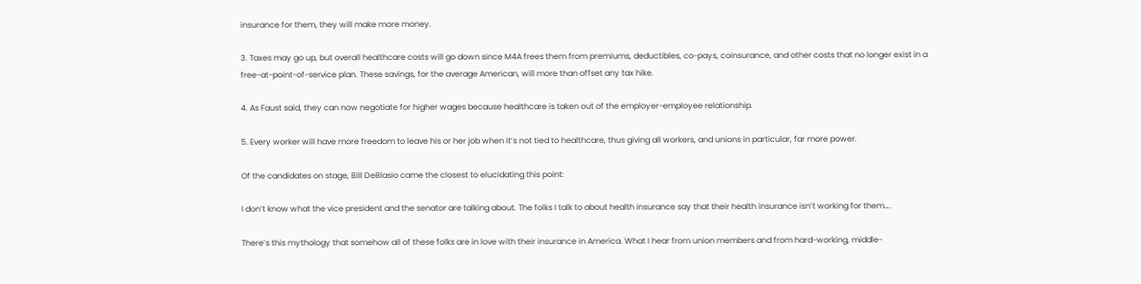insurance for them, they will make more money.

3. Taxes may go up, but overall healthcare costs will go down since M4A frees them from premiums, deductibles, co-pays, coinsurance, and other costs that no longer exist in a free-at-point-of-service plan. These savings, for the average American, will more than offset any tax hike.

4. As Faust said, they can now negotiate for higher wages because healthcare is taken out of the employer-employee relationship.

5. Every worker will have more freedom to leave his or her job when it’s not tied to healthcare, thus giving all workers, and unions in particular, far more power.

Of the candidates on stage, Bill DeBlasio came the closest to elucidating this point:

I don’t know what the vice president and the senator are talking about. The folks I talk to about health insurance say that their health insurance isn’t working for them….

There’s this mythology that somehow all of these folks are in love with their insurance in America. What I hear from union members and from hard-working, middle-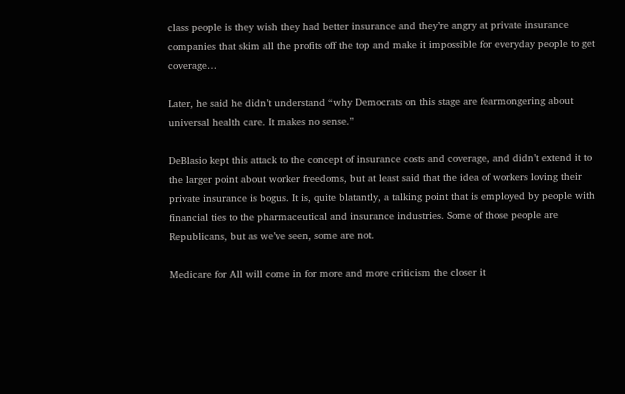class people is they wish they had better insurance and they’re angry at private insurance companies that skim all the profits off the top and make it impossible for everyday people to get coverage…

Later, he said he didn’t understand “why Democrats on this stage are fearmongering about universal health care. It makes no sense.”

DeBlasio kept this attack to the concept of insurance costs and coverage, and didn’t extend it to the larger point about worker freedoms, but at least said that the idea of workers loving their private insurance is bogus. It is, quite blatantly, a talking point that is employed by people with financial ties to the pharmaceutical and insurance industries. Some of those people are Republicans, but as we’ve seen, some are not.

Medicare for All will come in for more and more criticism the closer it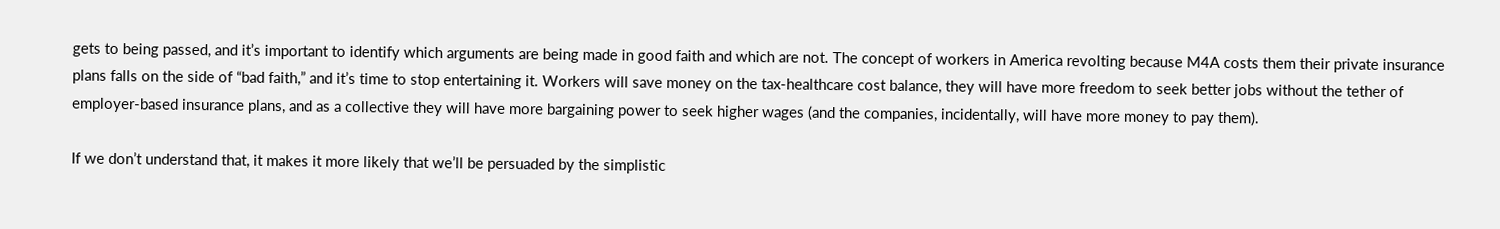gets to being passed, and it’s important to identify which arguments are being made in good faith and which are not. The concept of workers in America revolting because M4A costs them their private insurance plans falls on the side of “bad faith,” and it’s time to stop entertaining it. Workers will save money on the tax-healthcare cost balance, they will have more freedom to seek better jobs without the tether of employer-based insurance plans, and as a collective they will have more bargaining power to seek higher wages (and the companies, incidentally, will have more money to pay them).

If we don’t understand that, it makes it more likely that we’ll be persuaded by the simplistic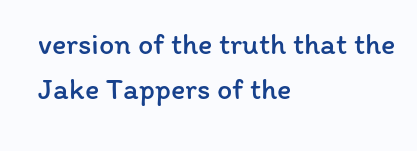version of the truth that the Jake Tappers of the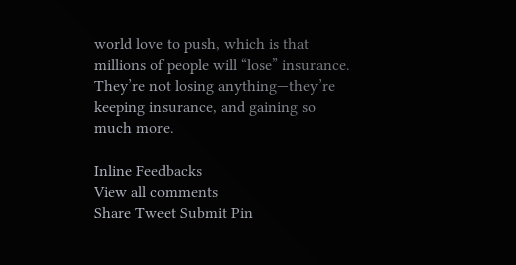world love to push, which is that millions of people will “lose” insurance. They’re not losing anything—they’re keeping insurance, and gaining so much more.

Inline Feedbacks
View all comments
Share Tweet Submit Pin